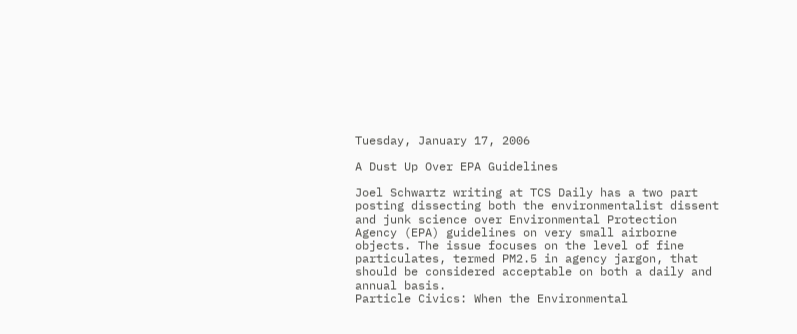Tuesday, January 17, 2006

A Dust Up Over EPA Guidelines

Joel Schwartz writing at TCS Daily has a two part posting dissecting both the environmentalist dissent and junk science over Environmental Protection Agency (EPA) guidelines on very small airborne objects. The issue focuses on the level of fine particulates, termed PM2.5 in agency jargon, that should be considered acceptable on both a daily and annual basis.
Particle Civics: When the Environmental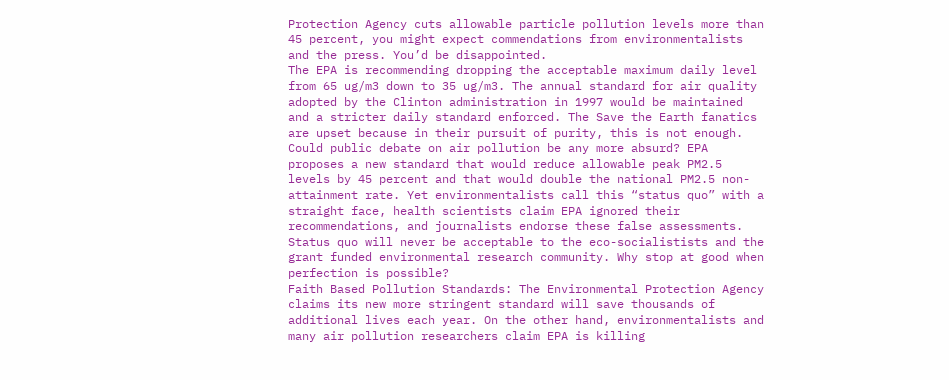Protection Agency cuts allowable particle pollution levels more than 45 percent, you might expect commendations from environmentalists and the press. You’d be disappointed.
The EPA is recommending dropping the acceptable maximum daily level from 65 ug/m3 down to 35 ug/m3. The annual standard for air quality adopted by the Clinton administration in 1997 would be maintained and a stricter daily standard enforced. The Save the Earth fanatics are upset because in their pursuit of purity, this is not enough.
Could public debate on air pollution be any more absurd? EPA proposes a new standard that would reduce allowable peak PM2.5 levels by 45 percent and that would double the national PM2.5 non-attainment rate. Yet environmentalists call this “status quo” with a straight face, health scientists claim EPA ignored their recommendations, and journalists endorse these false assessments.
Status quo will never be acceptable to the eco-socialistists and the grant funded environmental research community. Why stop at good when perfection is possible?
Faith Based Pollution Standards: The Environmental Protection Agency claims its new more stringent standard will save thousands of additional lives each year. On the other hand, environmentalists and many air pollution researchers claim EPA is killing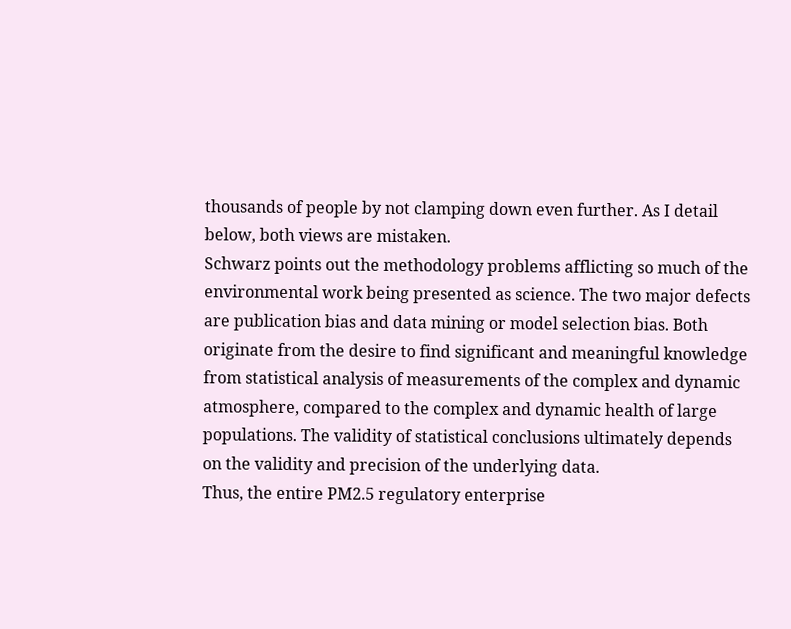thousands of people by not clamping down even further. As I detail below, both views are mistaken.
Schwarz points out the methodology problems afflicting so much of the environmental work being presented as science. The two major defects are publication bias and data mining or model selection bias. Both originate from the desire to find significant and meaningful knowledge from statistical analysis of measurements of the complex and dynamic atmosphere, compared to the complex and dynamic health of large populations. The validity of statistical conclusions ultimately depends on the validity and precision of the underlying data.
Thus, the entire PM2.5 regulatory enterprise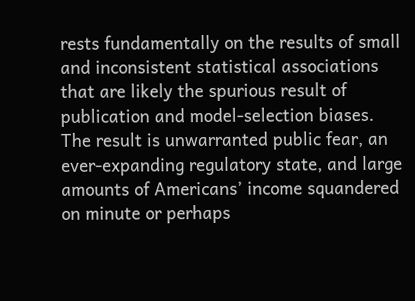rests fundamentally on the results of small and inconsistent statistical associations that are likely the spurious result of publication and model-selection biases. The result is unwarranted public fear, an ever-expanding regulatory state, and large amounts of Americans’ income squandered on minute or perhaps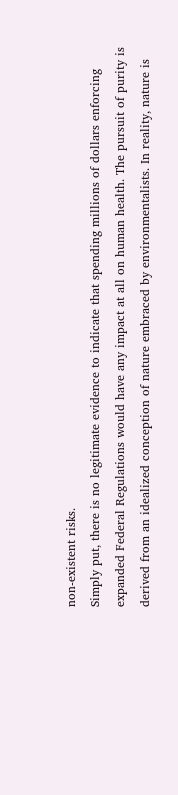non-existent risks.
Simply put, there is no legitimate evidence to indicate that spending millions of dollars enforcing expanded Federal Regulations would have any impact at all on human health. The pursuit of purity is derived from an idealized conception of nature embraced by environmentalists. In reality, nature is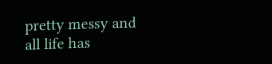pretty messy and all life has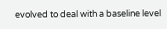evolved to deal with a baseline level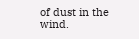of dust in the wind.